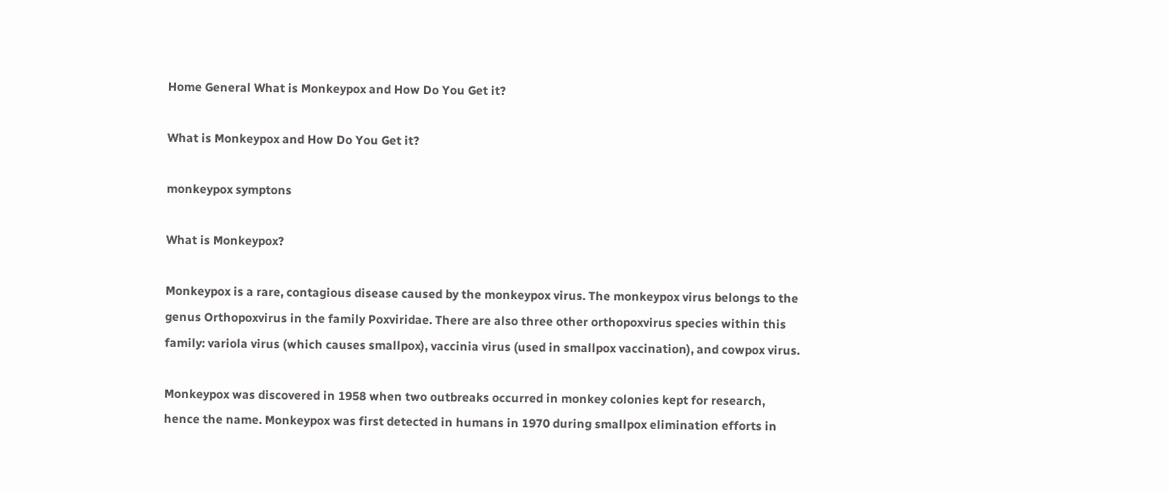Home General What is Monkeypox and How Do You Get it?

What is Monkeypox and How Do You Get it?

monkeypox symptons

What is Monkeypox?

Monkeypox is a rare, contagious disease caused by the monkeypox virus. The monkeypox virus belongs to the genus Orthopoxvirus in the family Poxviridae. There are also three other orthopoxvirus species within this family: variola virus (which causes smallpox), vaccinia virus (used in smallpox vaccination), and cowpox virus.

Monkeypox was discovered in 1958 when two outbreaks occurred in monkey colonies kept for research, hence the name. Monkeypox was first detected in humans in 1970 during smallpox elimination efforts in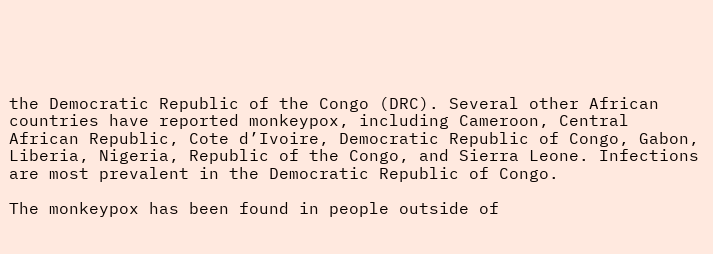the Democratic Republic of the Congo (DRC). Several other African countries have reported monkeypox, including Cameroon, Central African Republic, Cote d’Ivoire, Democratic Republic of Congo, Gabon, Liberia, Nigeria, Republic of the Congo, and Sierra Leone. Infections are most prevalent in the Democratic Republic of Congo.

The monkeypox has been found in people outside of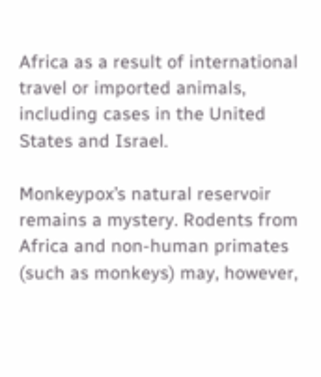Africa as a result of international travel or imported animals, including cases in the United States and Israel.

Monkeypox’s natural reservoir remains a mystery. Rodents from Africa and non-human primates (such as monkeys) may, however,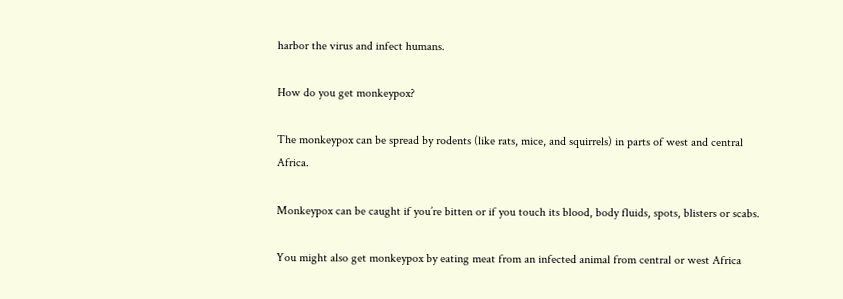harbor the virus and infect humans.

How do you get monkeypox?

The monkeypox can be spread by rodents (like rats, mice, and squirrels) in parts of west and central Africa.

Monkeypox can be caught if you’re bitten or if you touch its blood, body fluids, spots, blisters or scabs.

You might also get monkeypox by eating meat from an infected animal from central or west Africa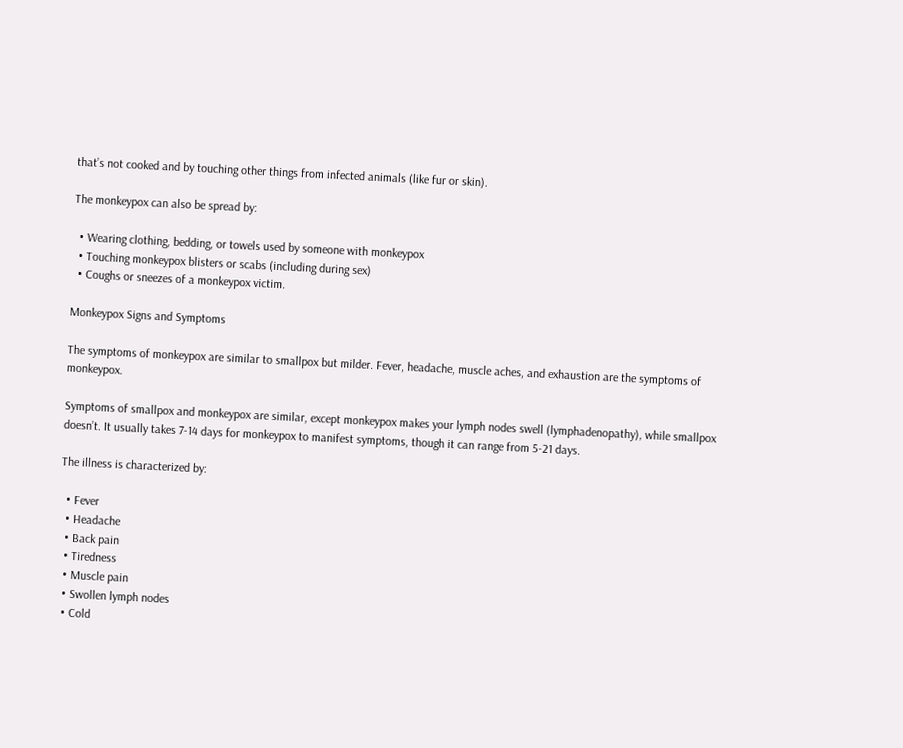that’s not cooked and by touching other things from infected animals (like fur or skin).

The monkeypox can also be spread by:

  • Wearing clothing, bedding, or towels used by someone with monkeypox
  • Touching monkeypox blisters or scabs (including during sex)
  • Coughs or sneezes of a monkeypox victim.

Monkeypox Signs and Symptoms

The symptoms of monkeypox are similar to smallpox but milder. Fever, headache, muscle aches, and exhaustion are the symptoms of monkeypox.

Symptoms of smallpox and monkeypox are similar, except monkeypox makes your lymph nodes swell (lymphadenopathy), while smallpox doesn’t. It usually takes 7-14 days for monkeypox to manifest symptoms, though it can range from 5-21 days.

The illness is characterized by:

  • Fever
  • Headache
  • Back pain
  • Tiredness
  • Muscle pain
  • Swollen lymph nodes
  • Cold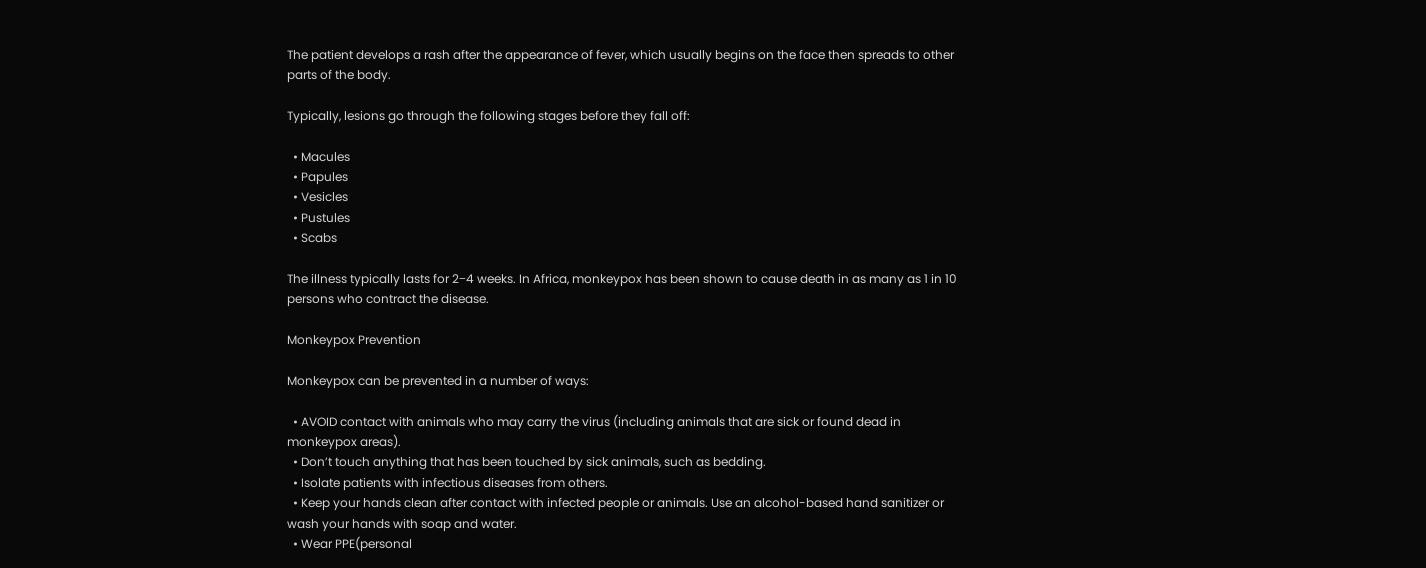The patient develops a rash after the appearance of fever, which usually begins on the face then spreads to other parts of the body.

Typically, lesions go through the following stages before they fall off:

  • Macules
  • Papules
  • Vesicles
  • Pustules
  • Scabs

The illness typically lasts for 2−4 weeks. In Africa, monkeypox has been shown to cause death in as many as 1 in 10 persons who contract the disease.

Monkeypox Prevention

Monkeypox can be prevented in a number of ways:

  • AVOID contact with animals who may carry the virus (including animals that are sick or found dead in monkeypox areas).
  • Don’t touch anything that has been touched by sick animals, such as bedding.
  • Isolate patients with infectious diseases from others.
  • Keep your hands clean after contact with infected people or animals. Use an alcohol-based hand sanitizer or wash your hands with soap and water.
  • Wear PPE(personal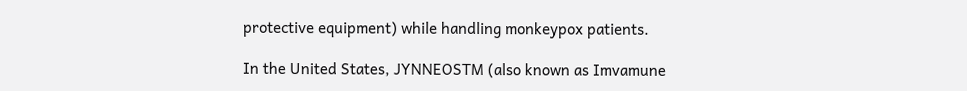protective equipment) while handling monkeypox patients.

In the United States, JYNNEOSTM (also known as Imvamune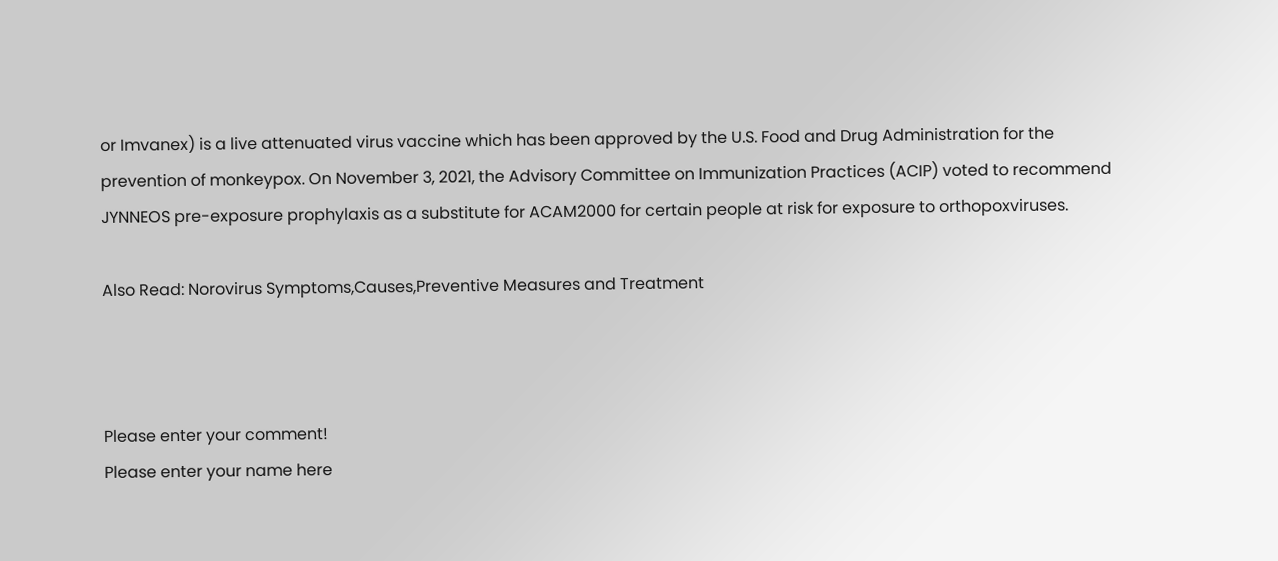or Imvanex) is a live attenuated virus vaccine which has been approved by the U.S. Food and Drug Administration for the prevention of monkeypox. On November 3, 2021, the Advisory Committee on Immunization Practices (ACIP) voted to recommend JYNNEOS pre-exposure prophylaxis as a substitute for ACAM2000 for certain people at risk for exposure to orthopoxviruses.

Also Read: Norovirus Symptoms,Causes,Preventive Measures and Treatment



Please enter your comment!
Please enter your name here